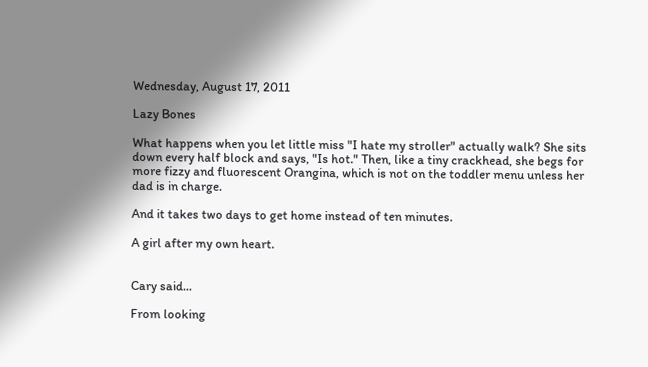Wednesday, August 17, 2011

Lazy Bones

What happens when you let little miss "I hate my stroller" actually walk? She sits down every half block and says, "Is hot." Then, like a tiny crackhead, she begs for more fizzy and fluorescent Orangina, which is not on the toddler menu unless her dad is in charge.

And it takes two days to get home instead of ten minutes.

A girl after my own heart.


Cary said...

From looking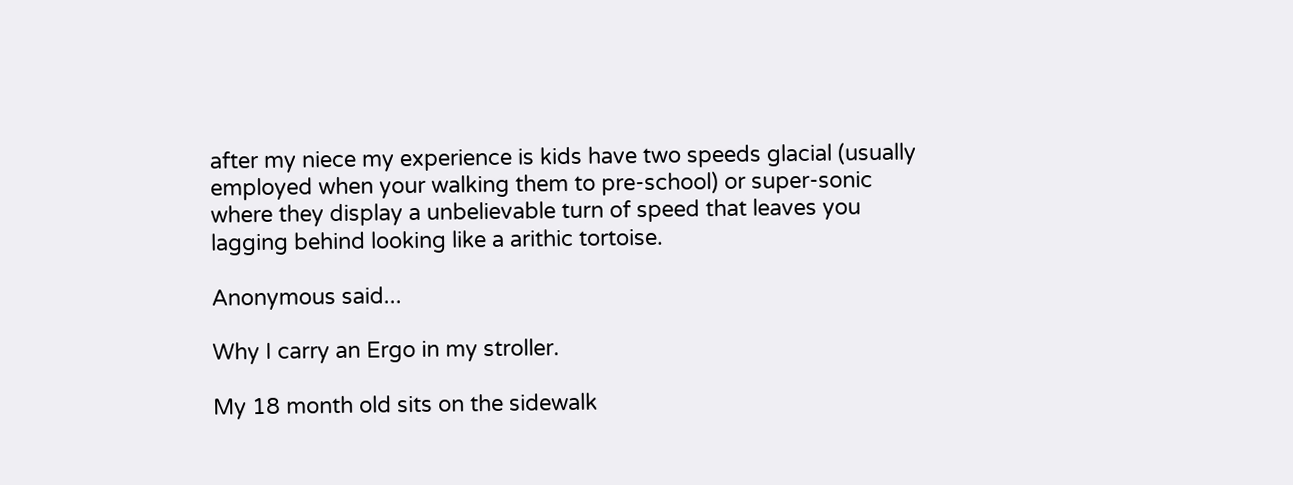after my niece my experience is kids have two speeds glacial (usually employed when your walking them to pre-school) or super-sonic where they display a unbelievable turn of speed that leaves you lagging behind looking like a arithic tortoise.

Anonymous said...

Why I carry an Ergo in my stroller.

My 18 month old sits on the sidewalk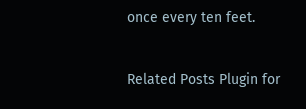once every ten feet.


Related Posts Plugin for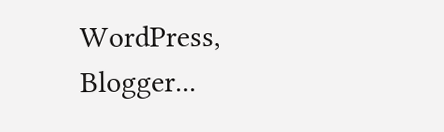WordPress, Blogger...